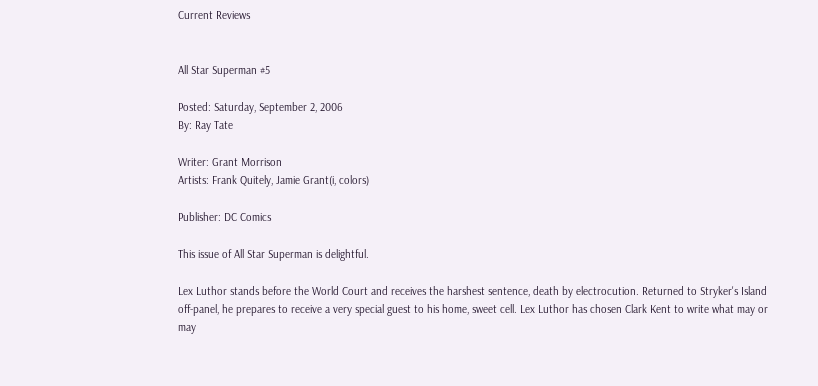Current Reviews


All Star Superman #5

Posted: Saturday, September 2, 2006
By: Ray Tate

Writer: Grant Morrison
Artists: Frank Quitely, Jamie Grant(i, colors)

Publisher: DC Comics

This issue of All Star Superman is delightful.

Lex Luthor stands before the World Court and receives the harshest sentence, death by electrocution. Returned to Stryker's Island off-panel, he prepares to receive a very special guest to his home, sweet cell. Lex Luthor has chosen Clark Kent to write what may or may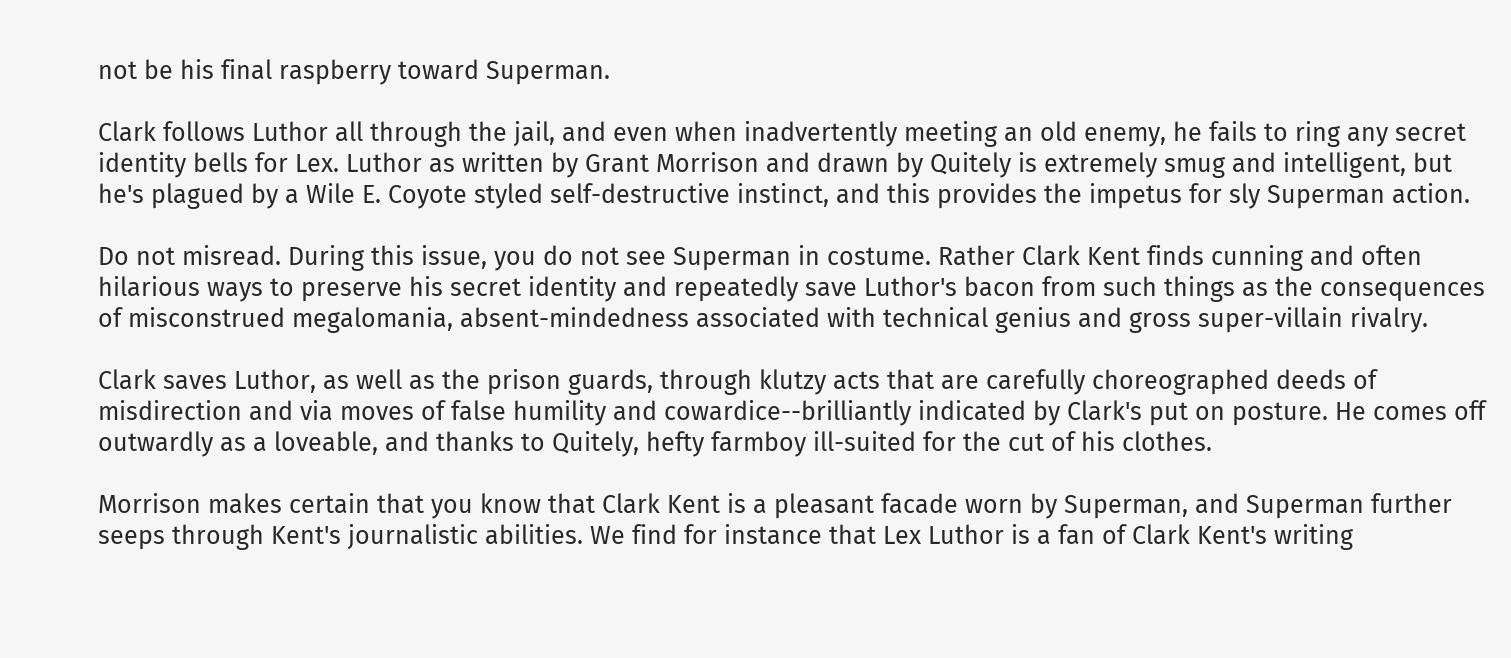not be his final raspberry toward Superman.

Clark follows Luthor all through the jail, and even when inadvertently meeting an old enemy, he fails to ring any secret identity bells for Lex. Luthor as written by Grant Morrison and drawn by Quitely is extremely smug and intelligent, but he's plagued by a Wile E. Coyote styled self-destructive instinct, and this provides the impetus for sly Superman action.

Do not misread. During this issue, you do not see Superman in costume. Rather Clark Kent finds cunning and often hilarious ways to preserve his secret identity and repeatedly save Luthor's bacon from such things as the consequences of misconstrued megalomania, absent-mindedness associated with technical genius and gross super-villain rivalry.

Clark saves Luthor, as well as the prison guards, through klutzy acts that are carefully choreographed deeds of misdirection and via moves of false humility and cowardice--brilliantly indicated by Clark's put on posture. He comes off outwardly as a loveable, and thanks to Quitely, hefty farmboy ill-suited for the cut of his clothes.

Morrison makes certain that you know that Clark Kent is a pleasant facade worn by Superman, and Superman further seeps through Kent's journalistic abilities. We find for instance that Lex Luthor is a fan of Clark Kent's writing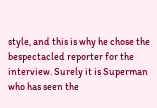style, and this is why he chose the bespectacled reporter for the interview. Surely it is Superman who has seen the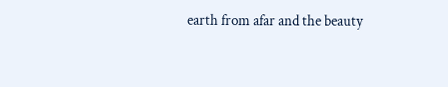earth from afar and the beauty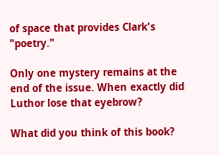of space that provides Clark's "poetry."

Only one mystery remains at the end of the issue. When exactly did Luthor lose that eyebrow?

What did you think of this book?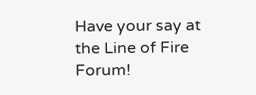Have your say at the Line of Fire Forum!